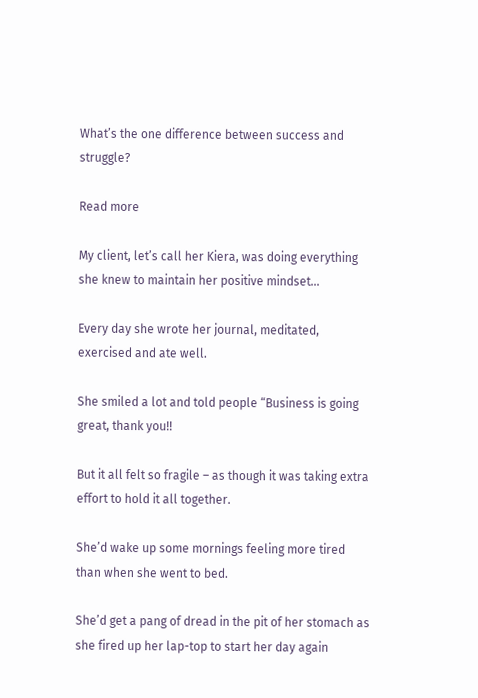What’s the one difference between success and struggle?

Read more

My client, let’s call her Kiera, was doing everything she knew to maintain her positive mindset…

Every day she wrote her journal, meditated, exercised and ate well.

She smiled a lot and told people “Business is going great, thank you!!

But it all felt so fragile – as though it was taking extra effort to hold it all together.

She’d wake up some mornings feeling more tired than when she went to bed.

She’d get a pang of dread in the pit of her stomach as she fired up her lap-top to start her day again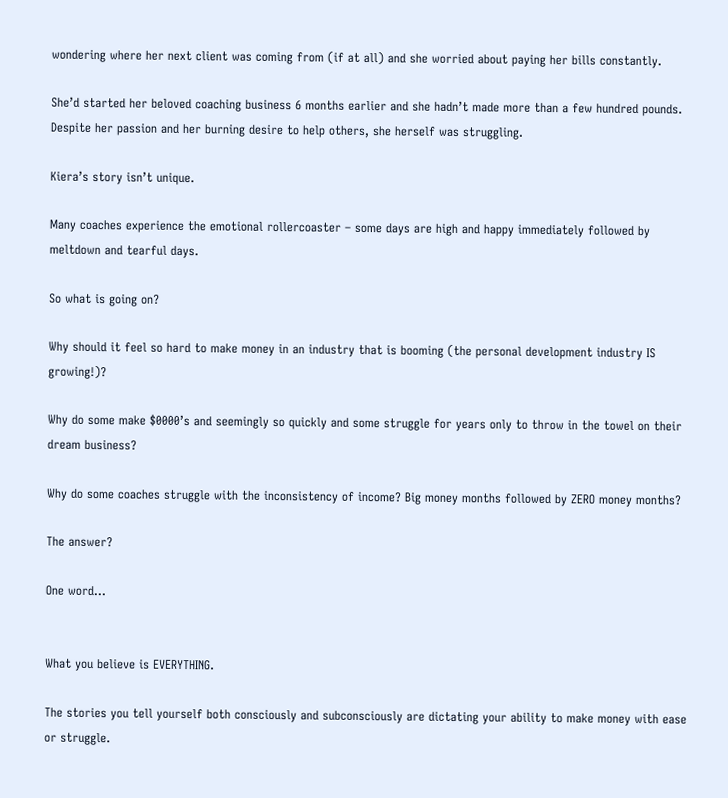wondering where her next client was coming from (if at all) and she worried about paying her bills constantly.

She’d started her beloved coaching business 6 months earlier and she hadn’t made more than a few hundred pounds. Despite her passion and her burning desire to help others, she herself was struggling.

Kiera’s story isn’t unique.

Many coaches experience the emotional rollercoaster – some days are high and happy immediately followed by meltdown and tearful days.

So what is going on?

Why should it feel so hard to make money in an industry that is booming (the personal development industry IS growing!)?

Why do some make $0000’s and seemingly so quickly and some struggle for years only to throw in the towel on their dream business?

Why do some coaches struggle with the inconsistency of income? Big money months followed by ZERO money months?

The answer?

One word…


What you believe is EVERYTHING.

The stories you tell yourself both consciously and subconsciously are dictating your ability to make money with ease or struggle.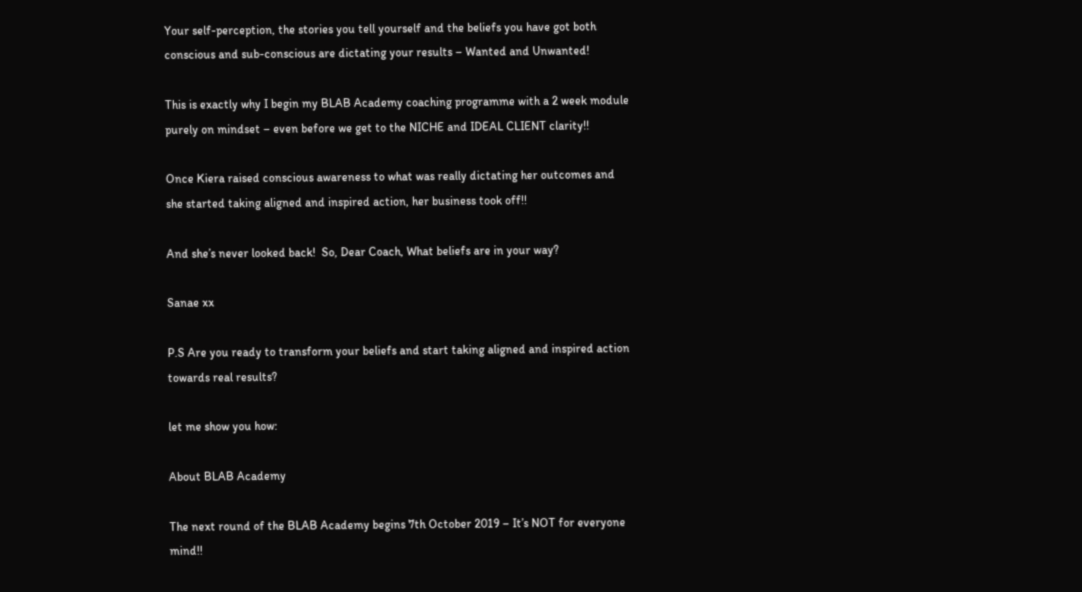Your self-perception, the stories you tell yourself and the beliefs you have got both conscious and sub-conscious are dictating your results – Wanted and Unwanted!

This is exactly why I begin my BLAB Academy coaching programme with a 2 week module purely on mindset – even before we get to the NICHE and IDEAL CLIENT clarity!!

Once Kiera raised conscious awareness to what was really dictating her outcomes and she started taking aligned and inspired action, her business took off!!

And she’s never looked back!  So, Dear Coach, What beliefs are in your way?

Sanae xx

P.S Are you ready to transform your beliefs and start taking aligned and inspired action towards real results?

let me show you how:

About BLAB Academy

The next round of the BLAB Academy begins 7th October 2019 – It’s NOT for everyone mind!!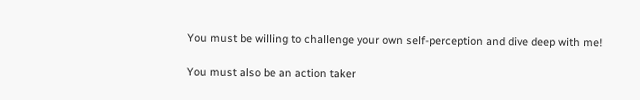You must be willing to challenge your own self-perception and dive deep with me!

You must also be an action taker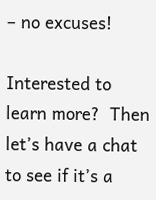– no excuses!

Interested to learn more?  Then let’s have a chat to see if it’s a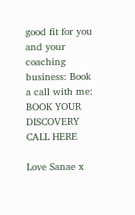good fit for you and your coaching business: Book a call with me:  BOOK YOUR DISCOVERY CALL HERE

Love Sanae x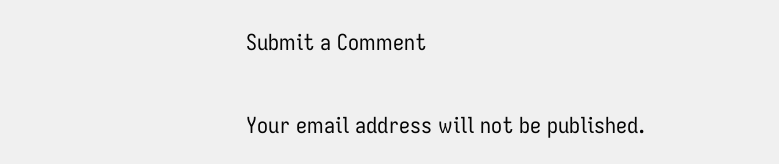Submit a Comment

Your email address will not be published.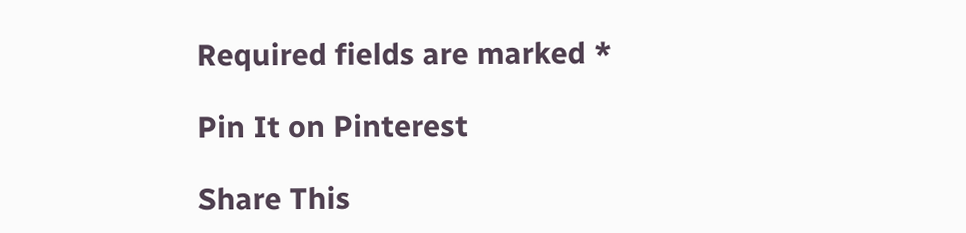Required fields are marked *

Pin It on Pinterest

Share This